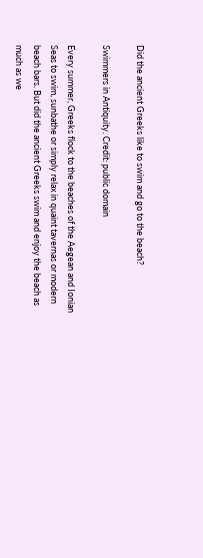Did the ancient Greeks like to swim and go to the beach?

Swimmers in Antiquity. Credit: public domain

Every summer, Greeks flock to the beaches of the Aegean and Ionian Seas to swim, sunbathe or simply relax in quaint tavernas or modern beach bars. But did the ancient Greeks swim and enjoy the beach as much as we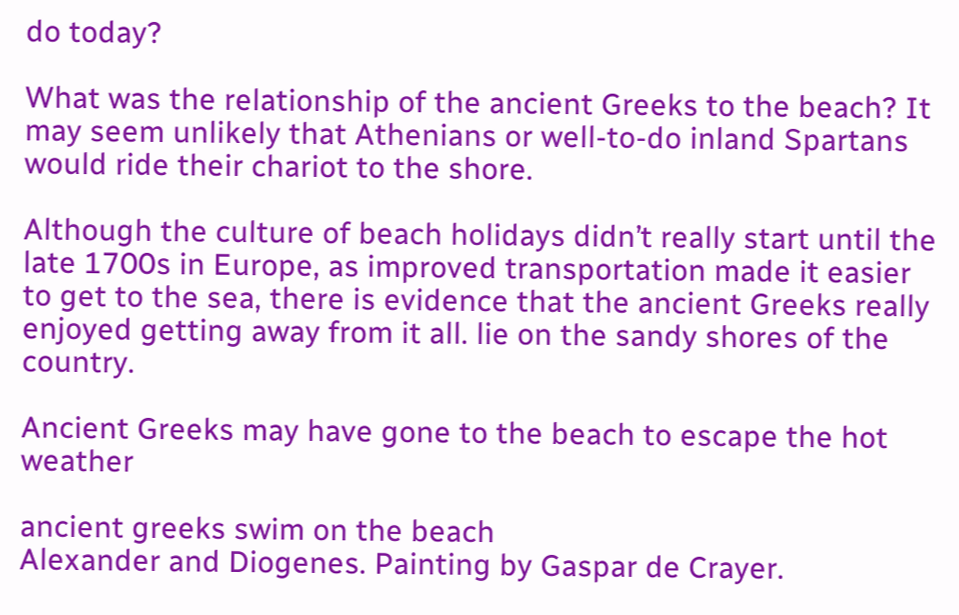do today?

What was the relationship of the ancient Greeks to the beach? It may seem unlikely that Athenians or well-to-do inland Spartans would ride their chariot to the shore.

Although the culture of beach holidays didn’t really start until the late 1700s in Europe, as improved transportation made it easier to get to the sea, there is evidence that the ancient Greeks really enjoyed getting away from it all. lie on the sandy shores of the country.

Ancient Greeks may have gone to the beach to escape the hot weather

ancient greeks swim on the beach
Alexander and Diogenes. Painting by Gaspar de Crayer.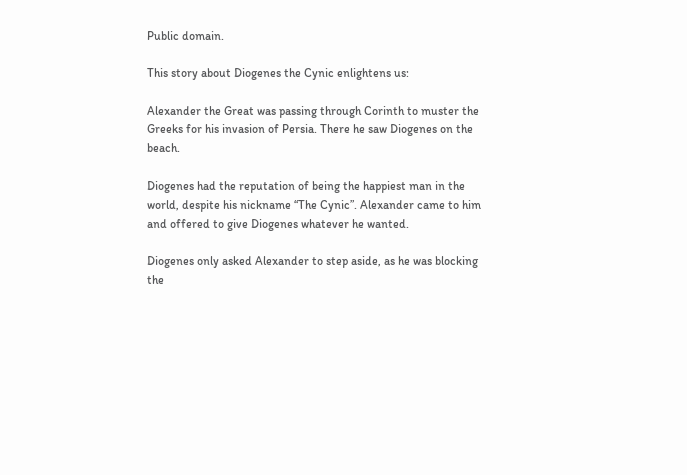Public domain.

This story about Diogenes the Cynic enlightens us:

Alexander the Great was passing through Corinth to muster the Greeks for his invasion of Persia. There he saw Diogenes on the beach.

Diogenes had the reputation of being the happiest man in the world, despite his nickname “The Cynic”. Alexander came to him and offered to give Diogenes whatever he wanted.

Diogenes only asked Alexander to step aside, as he was blocking the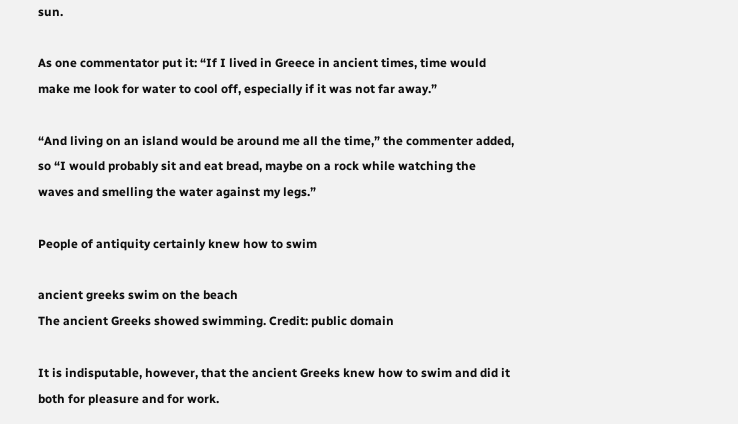sun.

As one commentator put it: “If I lived in Greece in ancient times, time would make me look for water to cool off, especially if it was not far away.”

“And living on an island would be around me all the time,” the commenter added, so “I would probably sit and eat bread, maybe on a rock while watching the waves and smelling the water against my legs.”

People of antiquity certainly knew how to swim

ancient greeks swim on the beach
The ancient Greeks showed swimming. Credit: public domain

It is indisputable, however, that the ancient Greeks knew how to swim and did it both for pleasure and for work.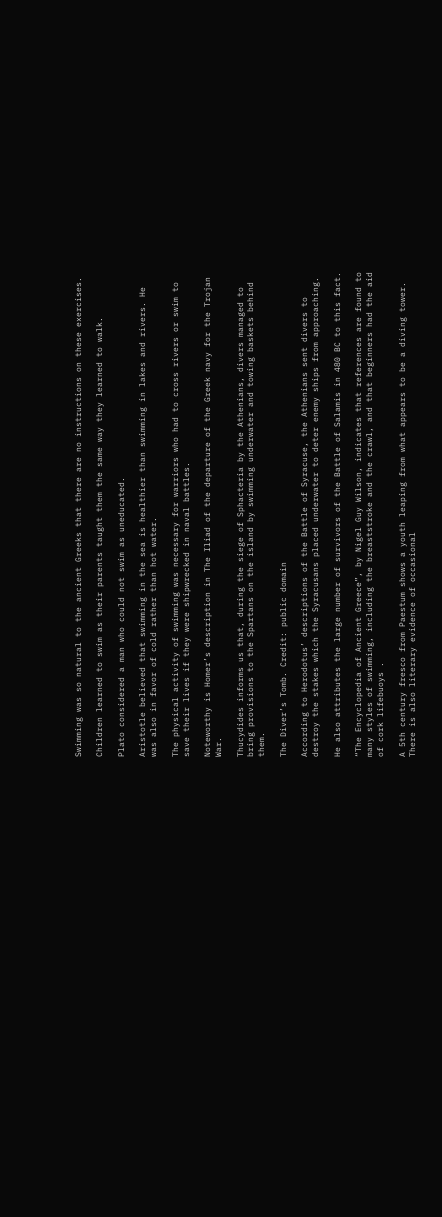Swimming was so natural to the ancient Greeks that there are no instructions on these exercises.

Children learned to swim as their parents taught them the same way they learned to walk.

Plato considered a man who could not swim as uneducated.

Aristotle believed that swimming in the sea is healthier than swimming in lakes and rivers. He was also in favor of cold rather than hot water.

The physical activity of swimming was necessary for warriors who had to cross rivers or swim to save their lives if they were shipwrecked in naval battles.

Noteworthy is Homer’s description in The Iliad of the departure of the Greek navy for the Trojan War.

Thucydides informs us that, during the siege of Sphacteria by the Athenians, divers managed to bring provisions to the Spartans on the island by swimming underwater and towing baskets behind them.

The Diver’s Tomb. Credit: public domain

According to Herodotus’ descriptions of the Battle of Syracuse, the Athenians sent divers to destroy the stakes which the Syracusans placed underwater to deter enemy ships from approaching.

He also attributes the large number of survivors of the Battle of Salamis in 480 BC to this fact.

“The Encyclopedia of Ancient Greece”, by Nigel Guy Wilson, indicates that references are found to many styles of swimming, including the breaststroke and the crawl, and that beginners had the aid of cork lifebuoys .

A 5th century fresco from Paestum shows a youth leaping from what appears to be a diving tower. There is also literary evidence of occasional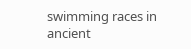swimming races in ancient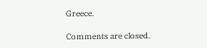Greece.

Comments are closed.